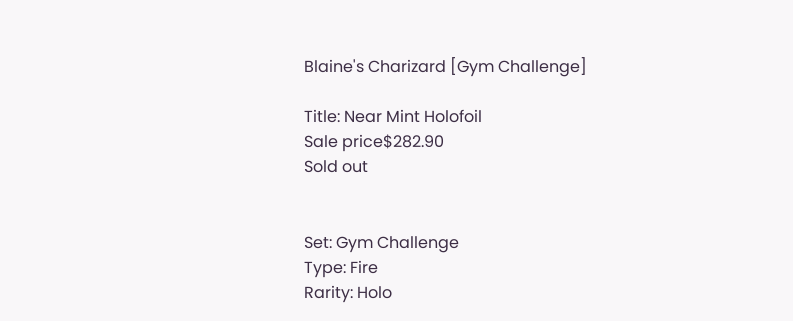Blaine's Charizard [Gym Challenge]

Title: Near Mint Holofoil
Sale price$282.90
Sold out


Set: Gym Challenge
Type: Fire
Rarity: Holo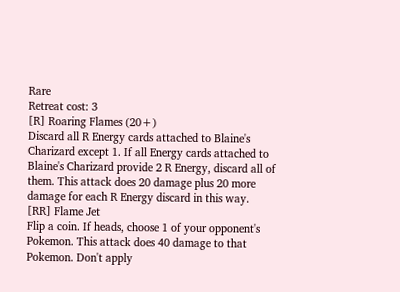Rare
Retreat cost: 3
[R] Roaring Flames (20+)
Discard all R Energy cards attached to Blaine's Charizard except 1. If all Energy cards attached to Blaine's Charizard provide 2 R Energy, discard all of them. This attack does 20 damage plus 20 more damage for each R Energy discard in this way.
[RR] Flame Jet
Flip a coin. If heads, choose 1 of your opponent's Pokemon. This attack does 40 damage to that Pokemon. Don't apply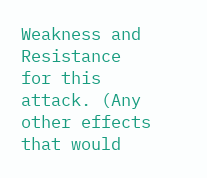Weakness and Resistance for this attack. (Any other effects that would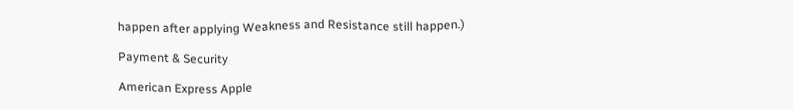happen after applying Weakness and Resistance still happen.)

Payment & Security

American Express Apple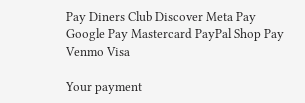Pay Diners Club Discover Meta Pay Google Pay Mastercard PayPal Shop Pay Venmo Visa

Your payment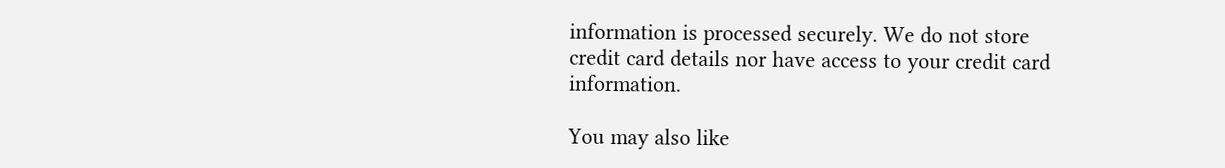information is processed securely. We do not store credit card details nor have access to your credit card information.

You may also like